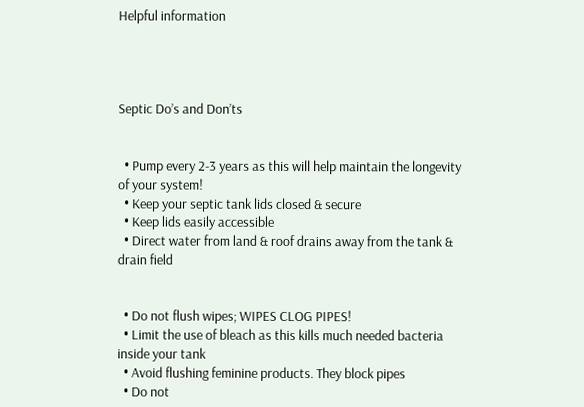Helpful information




Septic Do’s and Don’ts


  • Pump every 2-3 years as this will help maintain the longevity of your system!
  • Keep your septic tank lids closed & secure
  • Keep lids easily accessible
  • Direct water from land & roof drains away from the tank & drain field


  • Do not flush wipes; WIPES CLOG PIPES!
  • Limit the use of bleach as this kills much needed bacteria inside your tank
  • Avoid flushing feminine products. They block pipes
  • Do not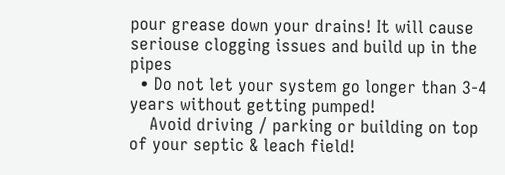pour grease down your drains! It will cause seriouse clogging issues and build up in the pipes
  • Do not let your system go longer than 3-4 years without getting pumped!
    Avoid driving / parking or building on top of your septic & leach field!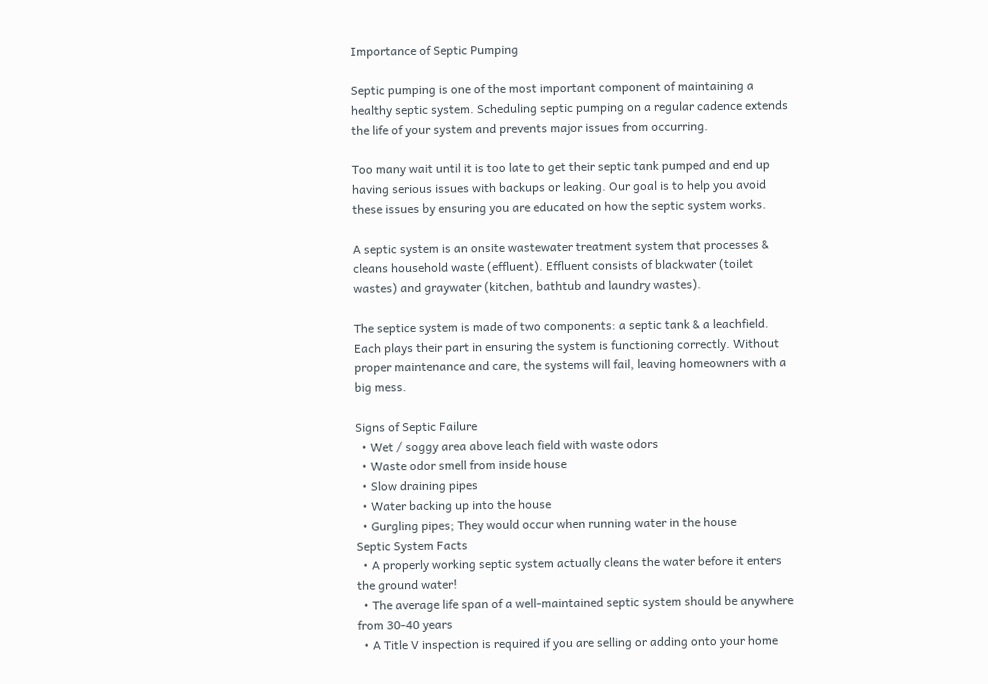Importance of Septic Pumping

Septic pumping is one of the most important component of maintaining a healthy septic system. Scheduling septic pumping on a regular cadence extends the life of your system and prevents major issues from occurring.

Too many wait until it is too late to get their septic tank pumped and end up having serious issues with backups or leaking. Our goal is to help you avoid these issues by ensuring you are educated on how the septic system works.

A septic system is an onsite wastewater treatment system that processes & cleans household waste (effluent). Effluent consists of blackwater (toilet wastes) and graywater (kitchen, bathtub and laundry wastes).

The septice system is made of two components: a septic tank & a leachfield. Each plays their part in ensuring the system is functioning correctly. Without proper maintenance and care, the systems will fail, leaving homeowners with a big mess.

Signs of Septic Failure
  • Wet / soggy area above leach field with waste odors
  • Waste odor smell from inside house
  • Slow draining pipes
  • Water backing up into the house
  • Gurgling pipes; They would occur when running water in the house
Septic System Facts
  • A properly working septic system actually cleans the water before it enters the ground water!
  • The average life span of a well-maintained septic system should be anywhere from 30-40 years
  • A Title V inspection is required if you are selling or adding onto your home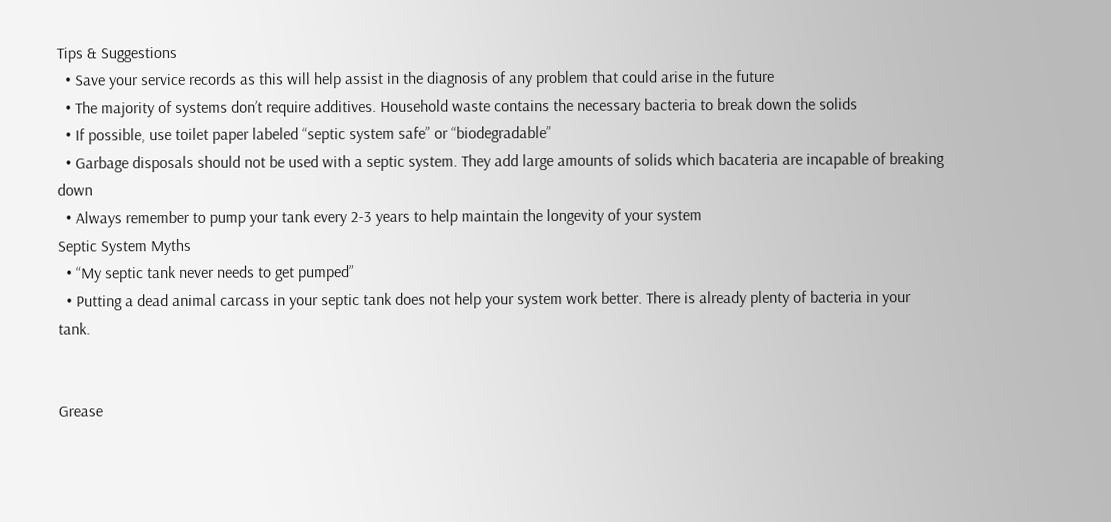Tips & Suggestions
  • Save your service records as this will help assist in the diagnosis of any problem that could arise in the future
  • The majority of systems don’t require additives. Household waste contains the necessary bacteria to break down the solids
  • If possible, use toilet paper labeled “septic system safe” or “biodegradable”
  • Garbage disposals should not be used with a septic system. They add large amounts of solids which bacateria are incapable of breaking down
  • Always remember to pump your tank every 2-3 years to help maintain the longevity of your system
Septic System Myths
  • “My septic tank never needs to get pumped”
  • Putting a dead animal carcass in your septic tank does not help your system work better. There is already plenty of bacteria in your tank.


Grease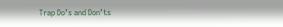Trap Do’s and Don’ts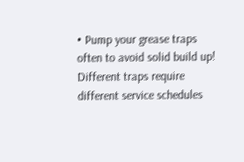• Pump your grease traps often to avoid solid build up! Different traps require different service schedules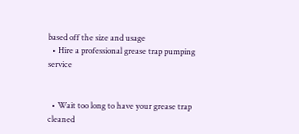based off the size and usage
  • Hire a professional grease trap pumping service


  • Wait too long to have your grease trap cleaned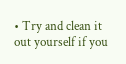• Try and clean it out yourself if you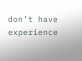don’t have experience